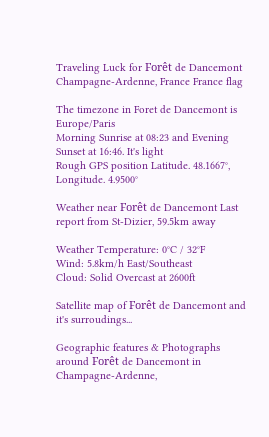Traveling Luck for Forêt de Dancemont Champagne-Ardenne, France France flag

The timezone in Foret de Dancemont is Europe/Paris
Morning Sunrise at 08:23 and Evening Sunset at 16:46. It's light
Rough GPS position Latitude. 48.1667°, Longitude. 4.9500°

Weather near Forêt de Dancemont Last report from St-Dizier, 59.5km away

Weather Temperature: 0°C / 32°F
Wind: 5.8km/h East/Southeast
Cloud: Solid Overcast at 2600ft

Satellite map of Forêt de Dancemont and it's surroudings...

Geographic features & Photographs around Forêt de Dancemont in Champagne-Ardenne,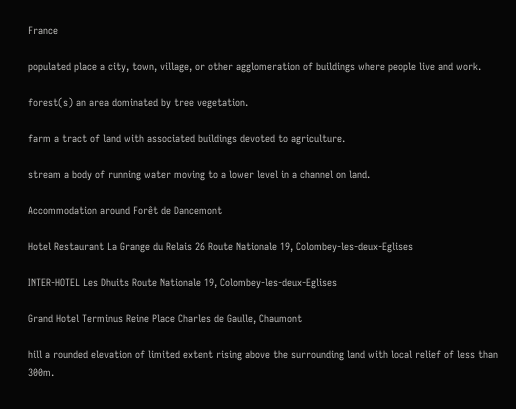France

populated place a city, town, village, or other agglomeration of buildings where people live and work.

forest(s) an area dominated by tree vegetation.

farm a tract of land with associated buildings devoted to agriculture.

stream a body of running water moving to a lower level in a channel on land.

Accommodation around Forêt de Dancemont

Hotel Restaurant La Grange du Relais 26 Route Nationale 19, Colombey-les-deux-Eglises

INTER-HOTEL Les Dhuits Route Nationale 19, Colombey-les-deux-Eglises

Grand Hotel Terminus Reine Place Charles de Gaulle, Chaumont

hill a rounded elevation of limited extent rising above the surrounding land with local relief of less than 300m.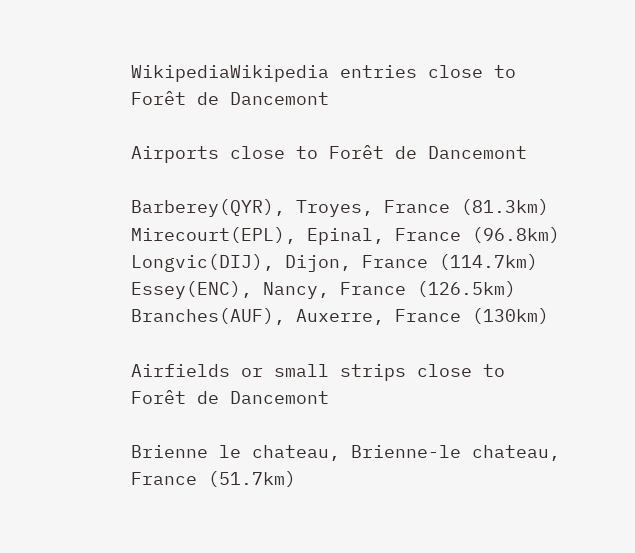WikipediaWikipedia entries close to Forêt de Dancemont

Airports close to Forêt de Dancemont

Barberey(QYR), Troyes, France (81.3km)
Mirecourt(EPL), Epinal, France (96.8km)
Longvic(DIJ), Dijon, France (114.7km)
Essey(ENC), Nancy, France (126.5km)
Branches(AUF), Auxerre, France (130km)

Airfields or small strips close to Forêt de Dancemont

Brienne le chateau, Brienne-le chateau, France (51.7km)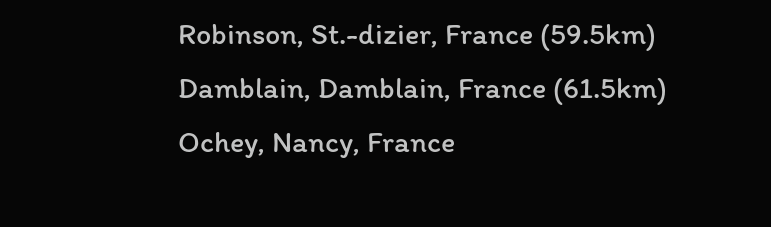Robinson, St.-dizier, France (59.5km)
Damblain, Damblain, France (61.5km)
Ochey, Nancy, France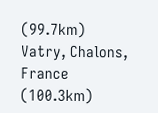(99.7km)
Vatry, Chalons, France (100.3km)